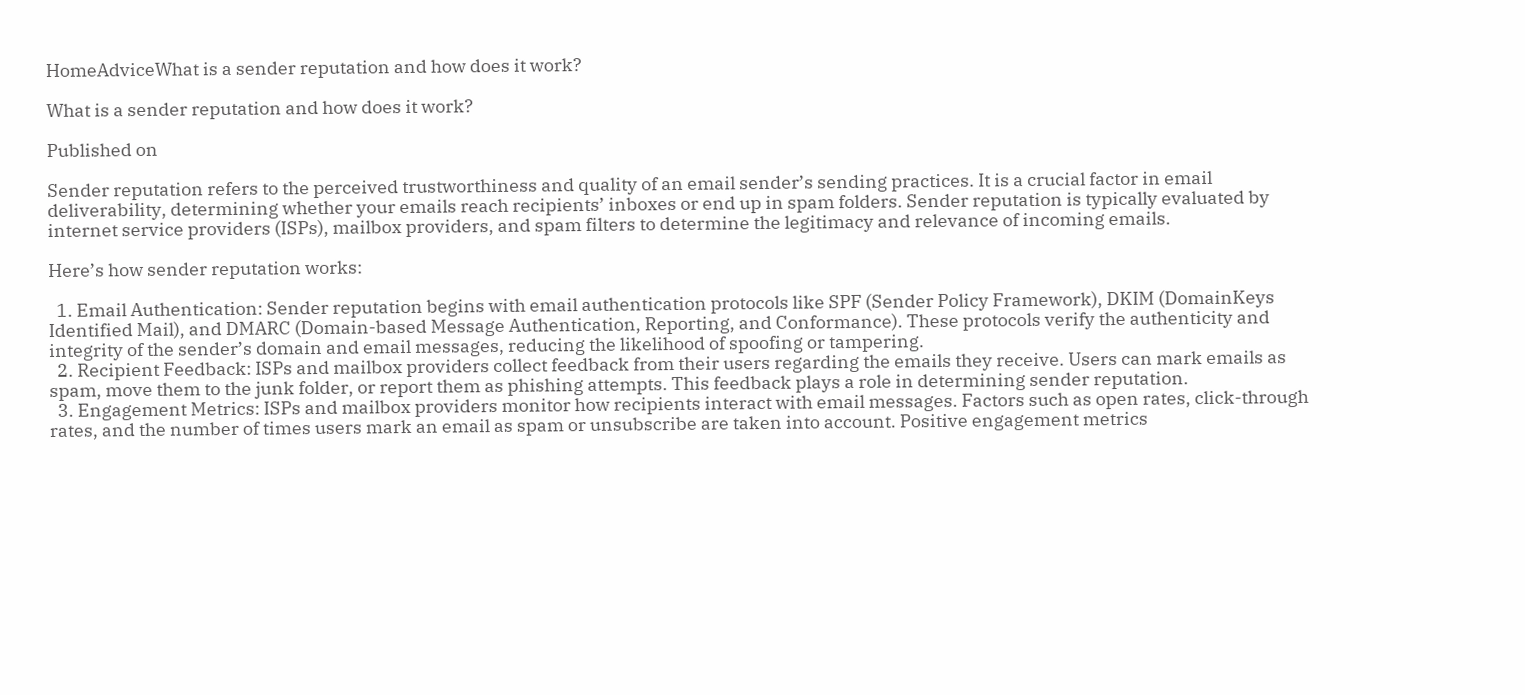HomeAdviceWhat is a sender reputation and how does it work?

What is a sender reputation and how does it work?

Published on

Sender reputation refers to the perceived trustworthiness and quality of an email sender’s sending practices. It is a crucial factor in email deliverability, determining whether your emails reach recipients’ inboxes or end up in spam folders. Sender reputation is typically evaluated by internet service providers (ISPs), mailbox providers, and spam filters to determine the legitimacy and relevance of incoming emails.

Here’s how sender reputation works:

  1. Email Authentication: Sender reputation begins with email authentication protocols like SPF (Sender Policy Framework), DKIM (DomainKeys Identified Mail), and DMARC (Domain-based Message Authentication, Reporting, and Conformance). These protocols verify the authenticity and integrity of the sender’s domain and email messages, reducing the likelihood of spoofing or tampering.
  2. Recipient Feedback: ISPs and mailbox providers collect feedback from their users regarding the emails they receive. Users can mark emails as spam, move them to the junk folder, or report them as phishing attempts. This feedback plays a role in determining sender reputation.
  3. Engagement Metrics: ISPs and mailbox providers monitor how recipients interact with email messages. Factors such as open rates, click-through rates, and the number of times users mark an email as spam or unsubscribe are taken into account. Positive engagement metrics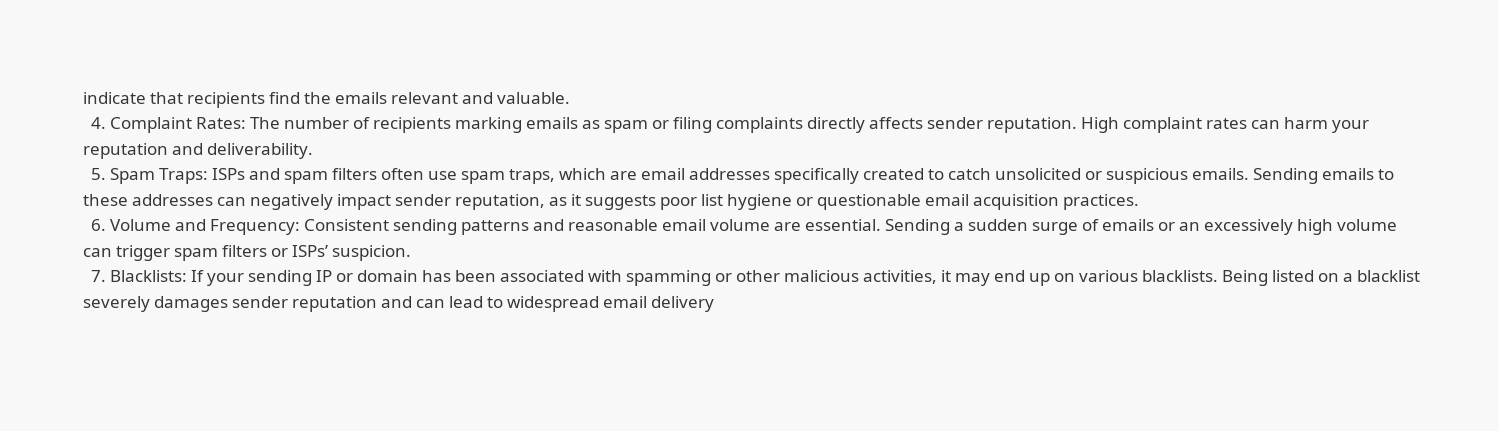indicate that recipients find the emails relevant and valuable.
  4. Complaint Rates: The number of recipients marking emails as spam or filing complaints directly affects sender reputation. High complaint rates can harm your reputation and deliverability.
  5. Spam Traps: ISPs and spam filters often use spam traps, which are email addresses specifically created to catch unsolicited or suspicious emails. Sending emails to these addresses can negatively impact sender reputation, as it suggests poor list hygiene or questionable email acquisition practices.
  6. Volume and Frequency: Consistent sending patterns and reasonable email volume are essential. Sending a sudden surge of emails or an excessively high volume can trigger spam filters or ISPs’ suspicion.
  7. Blacklists: If your sending IP or domain has been associated with spamming or other malicious activities, it may end up on various blacklists. Being listed on a blacklist severely damages sender reputation and can lead to widespread email delivery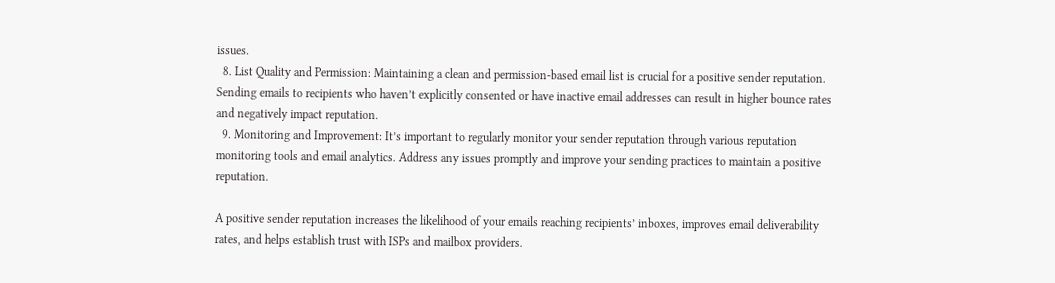issues.
  8. List Quality and Permission: Maintaining a clean and permission-based email list is crucial for a positive sender reputation. Sending emails to recipients who haven’t explicitly consented or have inactive email addresses can result in higher bounce rates and negatively impact reputation.
  9. Monitoring and Improvement: It’s important to regularly monitor your sender reputation through various reputation monitoring tools and email analytics. Address any issues promptly and improve your sending practices to maintain a positive reputation.

A positive sender reputation increases the likelihood of your emails reaching recipients’ inboxes, improves email deliverability rates, and helps establish trust with ISPs and mailbox providers.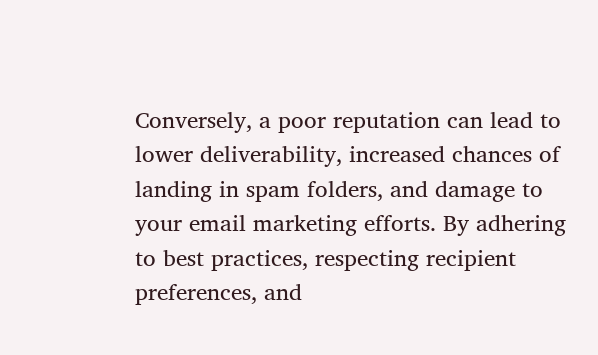Conversely, a poor reputation can lead to lower deliverability, increased chances of landing in spam folders, and damage to your email marketing efforts. By adhering to best practices, respecting recipient preferences, and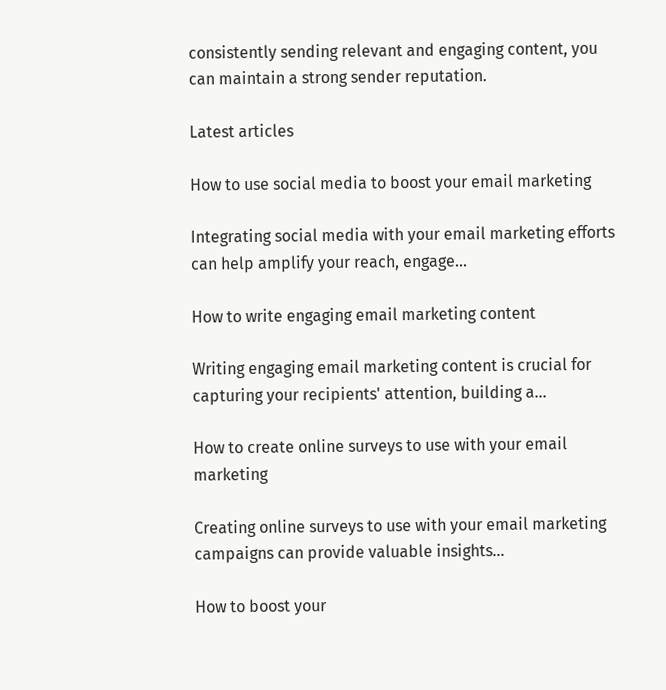consistently sending relevant and engaging content, you can maintain a strong sender reputation.

Latest articles

How to use social media to boost your email marketing

Integrating social media with your email marketing efforts can help amplify your reach, engage...

How to write engaging email marketing content

Writing engaging email marketing content is crucial for capturing your recipients' attention, building a...

How to create online surveys to use with your email marketing

Creating online surveys to use with your email marketing campaigns can provide valuable insights...

How to boost your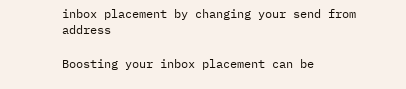inbox placement by changing your send from address

Boosting your inbox placement can be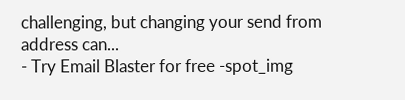challenging, but changing your send from address can...
- Try Email Blaster for free -spot_img